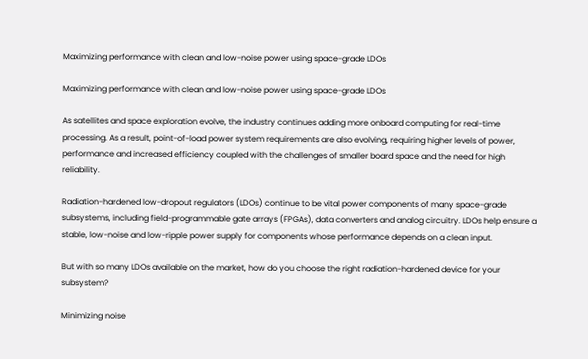Maximizing performance with clean and low-noise power using space-grade LDOs

Maximizing performance with clean and low-noise power using space-grade LDOs

As satellites and space exploration evolve, the industry continues adding more onboard computing for real-time processing. As a result, point-of-load power system requirements are also evolving, requiring higher levels of power, performance and increased efficiency coupled with the challenges of smaller board space and the need for high reliability.

Radiation-hardened low-dropout regulators (LDOs) continue to be vital power components of many space-grade subsystems, including field-programmable gate arrays (FPGAs), data converters and analog circuitry. LDOs help ensure a stable, low-noise and low-ripple power supply for components whose performance depends on a clean input.

But with so many LDOs available on the market, how do you choose the right radiation-hardened device for your subsystem?

Minimizing noise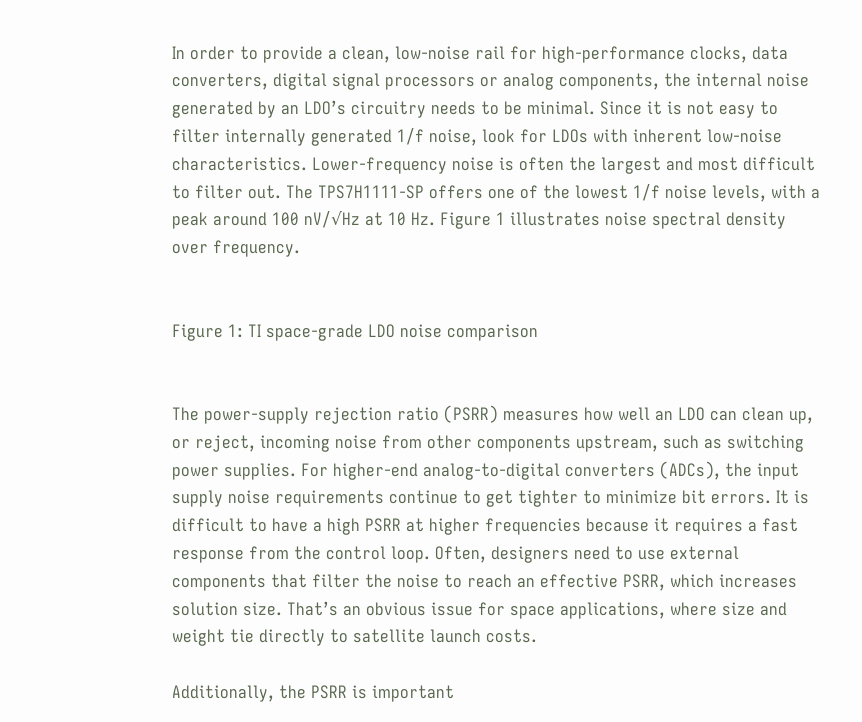In order to provide a clean, low-noise rail for high-performance clocks, data converters, digital signal processors or analog components, the internal noise generated by an LDO’s circuitry needs to be minimal. Since it is not easy to filter internally generated 1/f noise, look for LDOs with inherent low-noise characteristics. Lower-frequency noise is often the largest and most difficult to filter out. The TPS7H1111-SP offers one of the lowest 1/f noise levels, with a peak around 100 nV/√Hz at 10 Hz. Figure 1 illustrates noise spectral density over frequency.


Figure 1: TI space-grade LDO noise comparison


The power-supply rejection ratio (PSRR) measures how well an LDO can clean up, or reject, incoming noise from other components upstream, such as switching power supplies. For higher-end analog-to-digital converters (ADCs), the input supply noise requirements continue to get tighter to minimize bit errors. It is difficult to have a high PSRR at higher frequencies because it requires a fast response from the control loop. Often, designers need to use external components that filter the noise to reach an effective PSRR, which increases solution size. That’s an obvious issue for space applications, where size and weight tie directly to satellite launch costs.

Additionally, the PSRR is important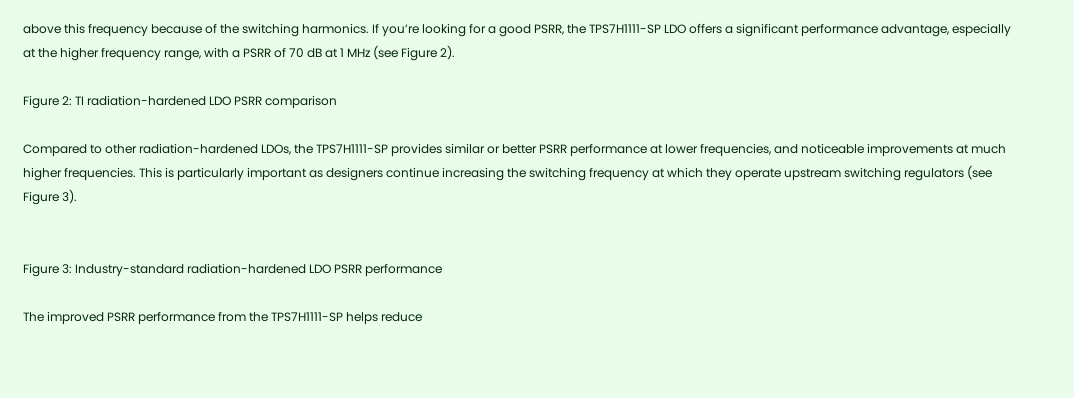above this frequency because of the switching harmonics. If you’re looking for a good PSRR, the TPS7H1111-SP LDO offers a significant performance advantage, especially at the higher frequency range, with a PSRR of 70 dB at 1 MHz (see Figure 2).

Figure 2: TI radiation-hardened LDO PSRR comparison

Compared to other radiation-hardened LDOs, the TPS7H1111-SP provides similar or better PSRR performance at lower frequencies, and noticeable improvements at much higher frequencies. This is particularly important as designers continue increasing the switching frequency at which they operate upstream switching regulators (see Figure 3).


Figure 3: Industry-standard radiation-hardened LDO PSRR performance

The improved PSRR performance from the TPS7H1111-SP helps reduce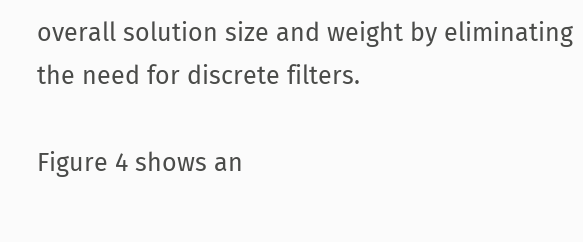overall solution size and weight by eliminating the need for discrete filters.

Figure 4 shows an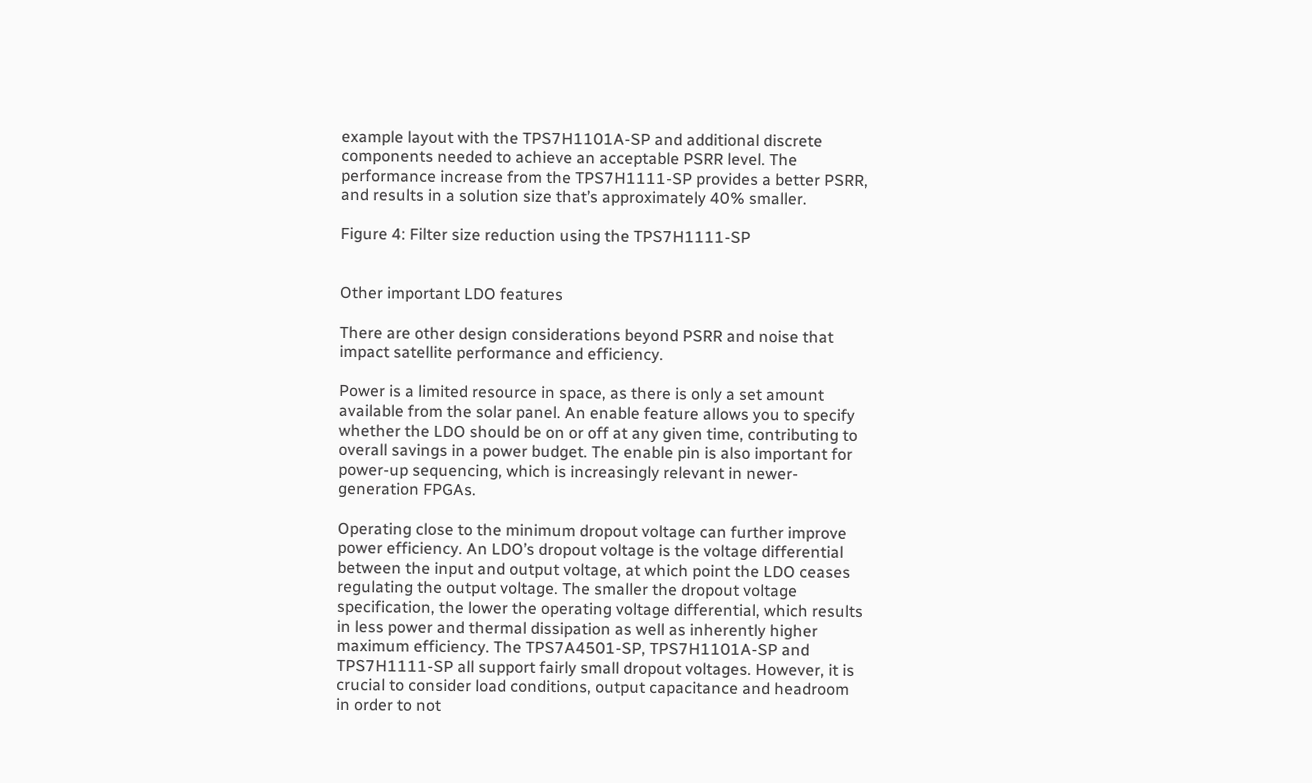example layout with the TPS7H1101A-SP and additional discrete components needed to achieve an acceptable PSRR level. The performance increase from the TPS7H1111-SP provides a better PSRR, and results in a solution size that’s approximately 40% smaller.

Figure 4: Filter size reduction using the TPS7H1111-SP


Other important LDO features

There are other design considerations beyond PSRR and noise that impact satellite performance and efficiency.

Power is a limited resource in space, as there is only a set amount available from the solar panel. An enable feature allows you to specify whether the LDO should be on or off at any given time, contributing to overall savings in a power budget. The enable pin is also important for power-up sequencing, which is increasingly relevant in newer-generation FPGAs.

Operating close to the minimum dropout voltage can further improve power efficiency. An LDO’s dropout voltage is the voltage differential between the input and output voltage, at which point the LDO ceases regulating the output voltage. The smaller the dropout voltage specification, the lower the operating voltage differential, which results in less power and thermal dissipation as well as inherently higher maximum efficiency. The TPS7A4501-SP, TPS7H1101A-SP and TPS7H1111-SP all support fairly small dropout voltages. However, it is crucial to consider load conditions, output capacitance and headroom in order to not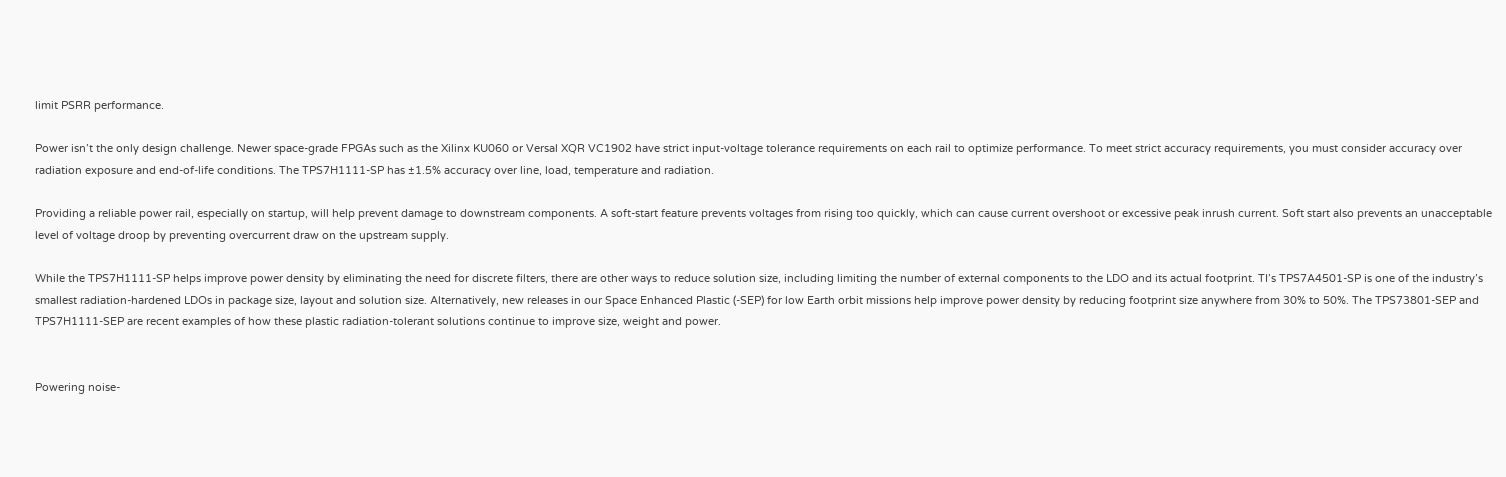limit PSRR performance.

Power isn’t the only design challenge. Newer space-grade FPGAs such as the Xilinx KU060 or Versal XQR VC1902 have strict input-voltage tolerance requirements on each rail to optimize performance. To meet strict accuracy requirements, you must consider accuracy over radiation exposure and end-of-life conditions. The TPS7H1111-SP has ±1.5% accuracy over line, load, temperature and radiation.

Providing a reliable power rail, especially on startup, will help prevent damage to downstream components. A soft-start feature prevents voltages from rising too quickly, which can cause current overshoot or excessive peak inrush current. Soft start also prevents an unacceptable level of voltage droop by preventing overcurrent draw on the upstream supply.

While the TPS7H1111-SP helps improve power density by eliminating the need for discrete filters, there are other ways to reduce solution size, including limiting the number of external components to the LDO and its actual footprint. TI’s TPS7A4501-SP is one of the industry’s smallest radiation-hardened LDOs in package size, layout and solution size. Alternatively, new releases in our Space Enhanced Plastic (-SEP) for low Earth orbit missions help improve power density by reducing footprint size anywhere from 30% to 50%. The TPS73801-SEP and TPS7H1111-SEP are recent examples of how these plastic radiation-tolerant solutions continue to improve size, weight and power.


Powering noise-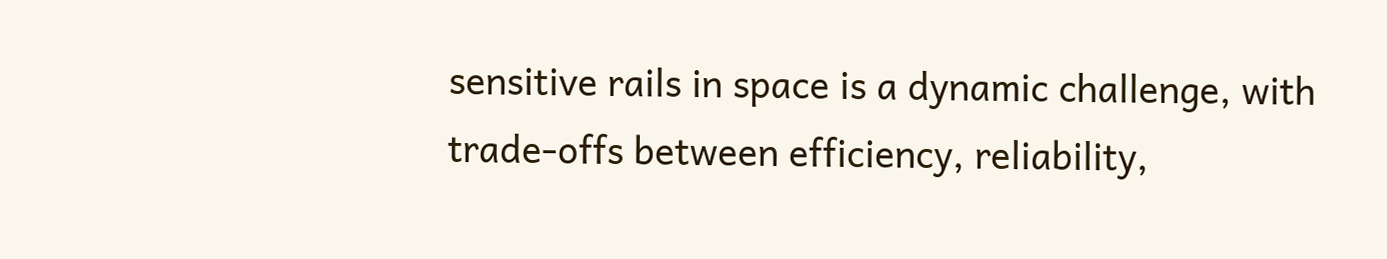sensitive rails in space is a dynamic challenge, with trade-offs between efficiency, reliability,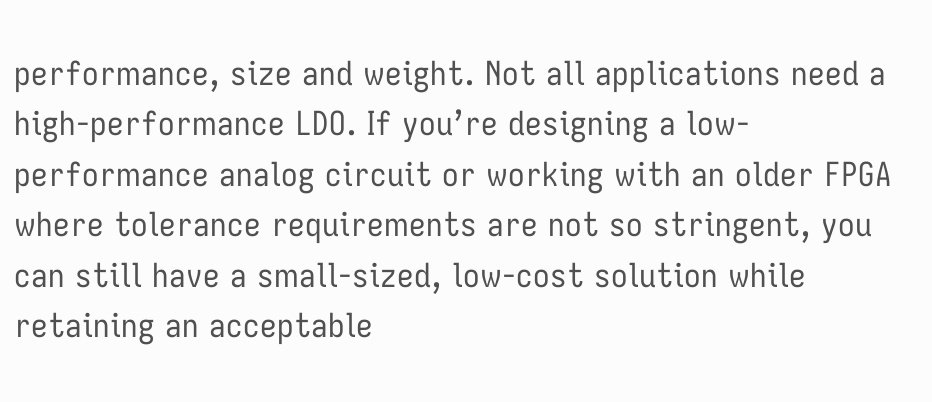performance, size and weight. Not all applications need a high-performance LDO. If you’re designing a low-performance analog circuit or working with an older FPGA where tolerance requirements are not so stringent, you can still have a small-sized, low-cost solution while retaining an acceptable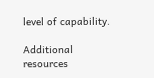level of capability.

Additional resources